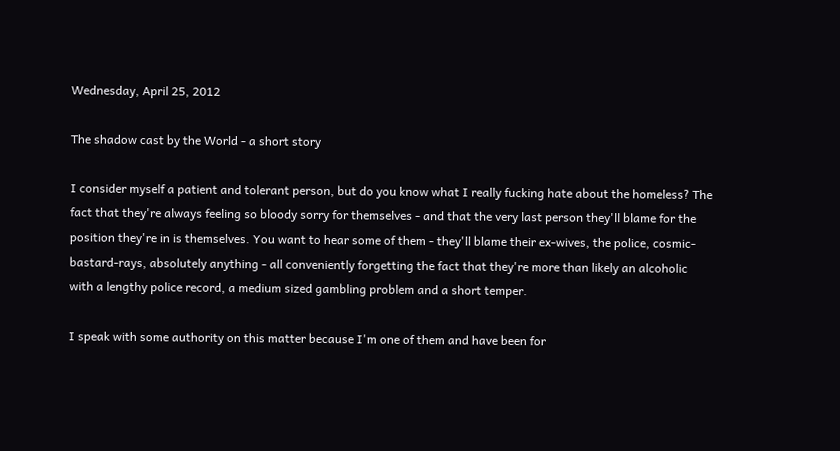Wednesday, April 25, 2012

The shadow cast by the World - a short story

I consider myself a patient and tolerant person, but do you know what I really fucking hate about the homeless? The fact that they're always feeling so bloody sorry for themselves - and that the very last person they'll blame for the position they're in is themselves. You want to hear some of them - they'll blame their ex-wives, the police, cosmic-bastard-rays, absolutely anything - all conveniently forgetting the fact that they're more than likely an alcoholic with a lengthy police record, a medium sized gambling problem and a short temper.

I speak with some authority on this matter because I'm one of them and have been for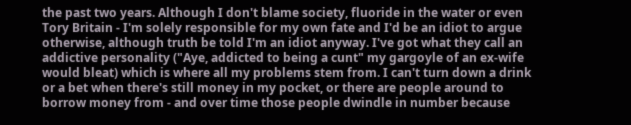the past two years. Although I don't blame society, fluoride in the water or even Tory Britain - I'm solely responsible for my own fate and I'd be an idiot to argue otherwise, although truth be told I'm an idiot anyway. I've got what they call an addictive personality ("Aye, addicted to being a cunt" my gargoyle of an ex-wife would bleat) which is where all my problems stem from. I can't turn down a drink or a bet when there's still money in my pocket, or there are people around to borrow money from - and over time those people dwindle in number because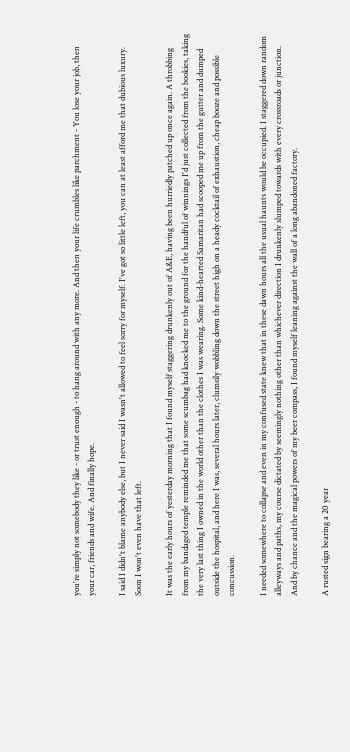you're simply not somebody they like - or trust enough - to hang around with any more. And then your life crumbles like parchment - You lose your job, then your car, friends and wife. And finally hope.

I said I didn't blame anybody else, but I never said I wasn't allowed to feel sorry for myself. I've got so little left, you can at least afford me that dubious luxury. Soon I won't even have that left.

It was the early hours of yesterday morning that I found myself staggering drunkenly out of A&E, having been hurriedly patched up once again. A throbbing from my bandaged temple reminded me that some scumbag had knocked me to the ground for the handful of winnings I'd just collected from the bookies, taking the very last thing I owned in the world other than the clothes I was wearing. Some kind-hearted Samaritan had scooped me up from the gutter and dumped outside the hospital, and here I was, several hours later, clumsily wobbling down the street high on a heady cocktail of exhaustion, cheap booze and possible concussion.

I needed somewhere to collapse and even in my confused state knew that in these dawn hours all the usual haunts would be occupied. I staggered down random alleyways and paths, my course dictated by seemingly nothing other than whichever direction I drunkenly slumped towards with every crossroads or junction. And by chance and the magical powers of my beer compass, I found myself leaning against the wall of a long abandoned factory.

A rusted sign bearing a 20 year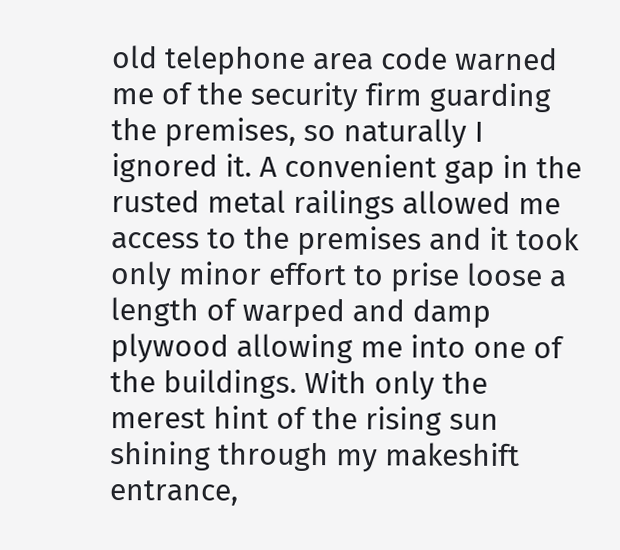old telephone area code warned me of the security firm guarding the premises, so naturally I ignored it. A convenient gap in the rusted metal railings allowed me access to the premises and it took only minor effort to prise loose a length of warped and damp plywood allowing me into one of the buildings. With only the merest hint of the rising sun shining through my makeshift entrance,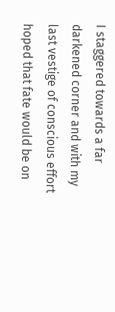I staggered towards a far darkened corner and with my last vestige of conscious effort hoped that fate would be on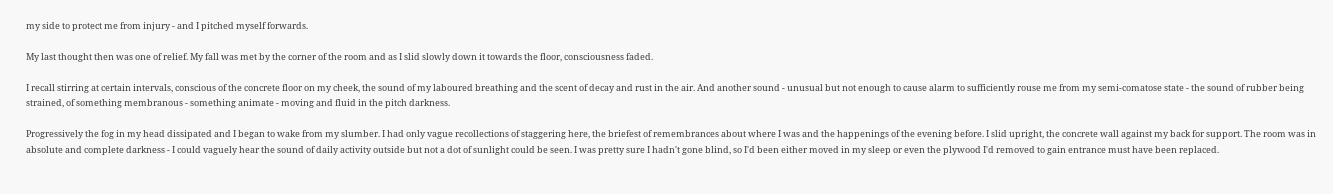my side to protect me from injury - and I pitched myself forwards.

My last thought then was one of relief. My fall was met by the corner of the room and as I slid slowly down it towards the floor, consciousness faded.

I recall stirring at certain intervals, conscious of the concrete floor on my cheek, the sound of my laboured breathing and the scent of decay and rust in the air. And another sound - unusual but not enough to cause alarm to sufficiently rouse me from my semi-comatose state - the sound of rubber being strained, of something membranous - something animate - moving and fluid in the pitch darkness.

Progressively the fog in my head dissipated and I began to wake from my slumber. I had only vague recollections of staggering here, the briefest of remembrances about where I was and the happenings of the evening before. I slid upright, the concrete wall against my back for support. The room was in absolute and complete darkness - I could vaguely hear the sound of daily activity outside but not a dot of sunlight could be seen. I was pretty sure I hadn't gone blind, so I'd been either moved in my sleep or even the plywood I'd removed to gain entrance must have been replaced.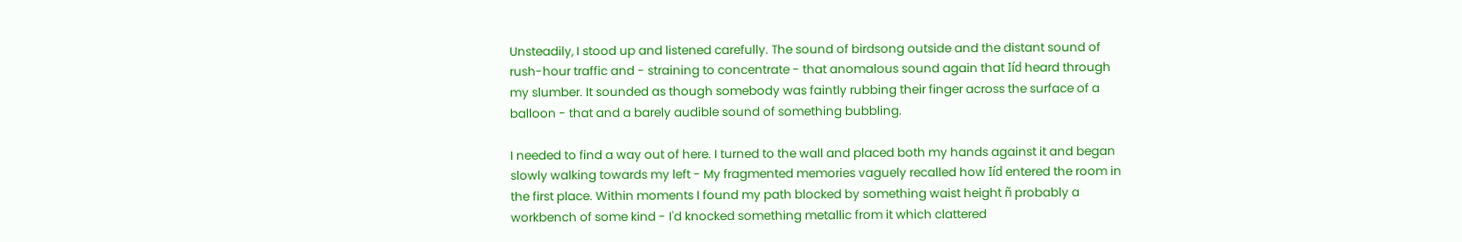Unsteadily, I stood up and listened carefully. The sound of birdsong outside and the distant sound of rush-hour traffic and - straining to concentrate - that anomalous sound again that Iíd heard through my slumber. It sounded as though somebody was faintly rubbing their finger across the surface of a balloon - that and a barely audible sound of something bubbling.

I needed to find a way out of here. I turned to the wall and placed both my hands against it and began slowly walking towards my left - My fragmented memories vaguely recalled how Iíd entered the room in the first place. Within moments I found my path blocked by something waist height ñ probably a workbench of some kind - I'd knocked something metallic from it which clattered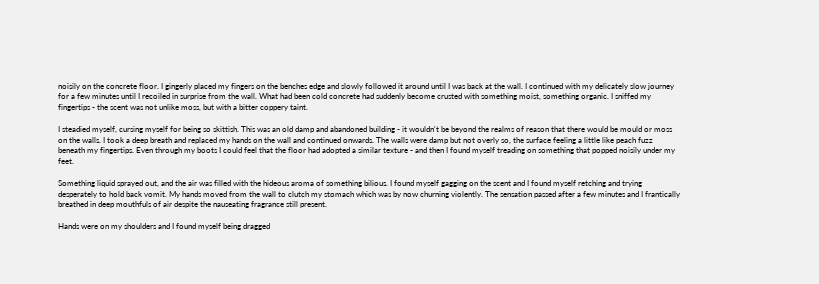noisily on the concrete floor. I gingerly placed my fingers on the benches edge and slowly followed it around until I was back at the wall. I continued with my delicately slow journey for a few minutes until I recoiled in surprise from the wall. What had been cold concrete had suddenly become crusted with something moist, something organic. I sniffed my fingertips - the scent was not unlike moss, but with a bitter coppery taint.

I steadied myself, cursing myself for being so skittish. This was an old damp and abandoned building - it wouldn't be beyond the realms of reason that there would be mould or moss on the walls. I took a deep breath and replaced my hands on the wall and continued onwards. The walls were damp but not overly so, the surface feeling a little like peach fuzz beneath my fingertips. Even through my boots I could feel that the floor had adopted a similar texture - and then I found myself treading on something that popped noisily under my feet.

Something liquid sprayed out, and the air was filled with the hideous aroma of something bilious. I found myself gagging on the scent and I found myself retching and trying desperately to hold back vomit. My hands moved from the wall to clutch my stomach which was by now churning violently. The sensation passed after a few minutes and I frantically breathed in deep mouthfuls of air despite the nauseating fragrance still present.

Hands were on my shoulders and I found myself being dragged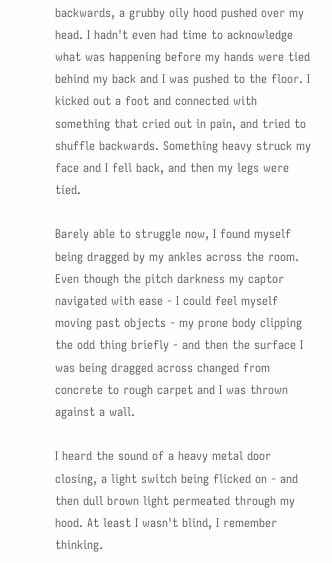backwards, a grubby oily hood pushed over my head. I hadn't even had time to acknowledge what was happening before my hands were tied behind my back and I was pushed to the floor. I kicked out a foot and connected with something that cried out in pain, and tried to shuffle backwards. Something heavy struck my face and I fell back, and then my legs were tied.

Barely able to struggle now, I found myself being dragged by my ankles across the room. Even though the pitch darkness my captor navigated with ease - I could feel myself moving past objects - my prone body clipping the odd thing briefly - and then the surface I was being dragged across changed from concrete to rough carpet and I was thrown against a wall.

I heard the sound of a heavy metal door closing, a light switch being flicked on - and then dull brown light permeated through my hood. At least I wasn't blind, I remember thinking.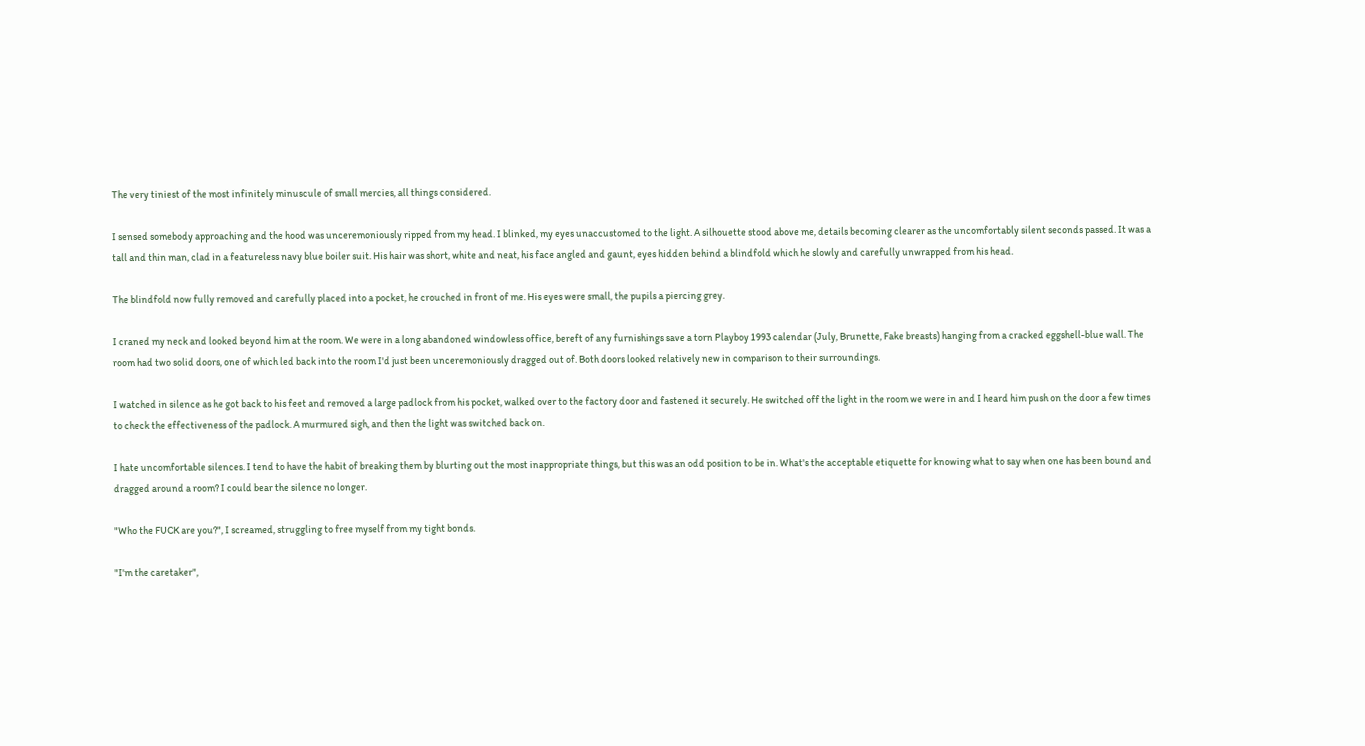The very tiniest of the most infinitely minuscule of small mercies, all things considered.

I sensed somebody approaching and the hood was unceremoniously ripped from my head. I blinked, my eyes unaccustomed to the light. A silhouette stood above me, details becoming clearer as the uncomfortably silent seconds passed. It was a tall and thin man, clad in a featureless navy blue boiler suit. His hair was short, white and neat, his face angled and gaunt, eyes hidden behind a blindfold which he slowly and carefully unwrapped from his head.

The blindfold now fully removed and carefully placed into a pocket, he crouched in front of me. His eyes were small, the pupils a piercing grey.

I craned my neck and looked beyond him at the room. We were in a long abandoned windowless office, bereft of any furnishings save a torn Playboy 1993 calendar (July, Brunette, Fake breasts) hanging from a cracked eggshell-blue wall. The room had two solid doors, one of which led back into the room I'd just been unceremoniously dragged out of. Both doors looked relatively new in comparison to their surroundings.

I watched in silence as he got back to his feet and removed a large padlock from his pocket, walked over to the factory door and fastened it securely. He switched off the light in the room we were in and I heard him push on the door a few times to check the effectiveness of the padlock. A murmured sigh, and then the light was switched back on.

I hate uncomfortable silences. I tend to have the habit of breaking them by blurting out the most inappropriate things, but this was an odd position to be in. What's the acceptable etiquette for knowing what to say when one has been bound and dragged around a room? I could bear the silence no longer.

"Who the FUCK are you?", I screamed, struggling to free myself from my tight bonds.

"I'm the caretaker",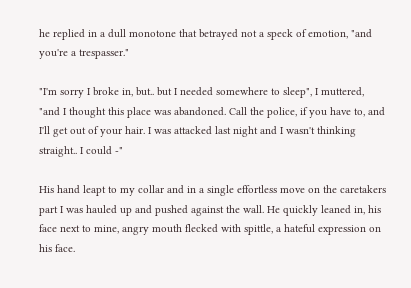he replied in a dull monotone that betrayed not a speck of emotion, "and you're a trespasser."

"I'm sorry I broke in, but.. but I needed somewhere to sleep", I muttered, "and I thought this place was abandoned. Call the police, if you have to, and I'll get out of your hair. I was attacked last night and I wasn't thinking straight.. I could -"

His hand leapt to my collar and in a single effortless move on the caretakers part I was hauled up and pushed against the wall. He quickly leaned in, his face next to mine, angry mouth flecked with spittle, a hateful expression on his face.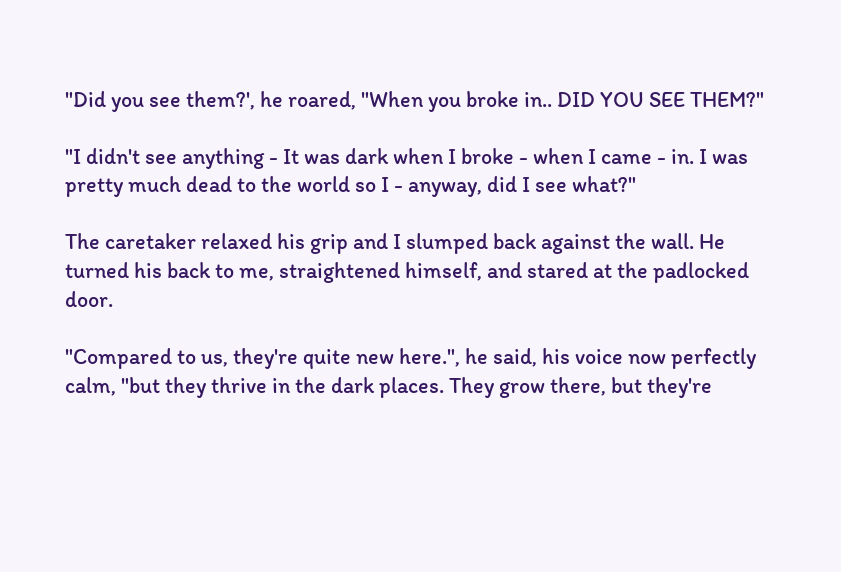"Did you see them?', he roared, "When you broke in.. DID YOU SEE THEM?"

"I didn't see anything - It was dark when I broke - when I came - in. I was pretty much dead to the world so I - anyway, did I see what?"

The caretaker relaxed his grip and I slumped back against the wall. He turned his back to me, straightened himself, and stared at the padlocked door.

"Compared to us, they're quite new here.", he said, his voice now perfectly calm, "but they thrive in the dark places. They grow there, but they're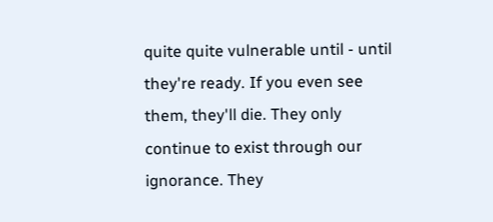quite quite vulnerable until - until they're ready. If you even see them, they'll die. They only continue to exist through our ignorance. They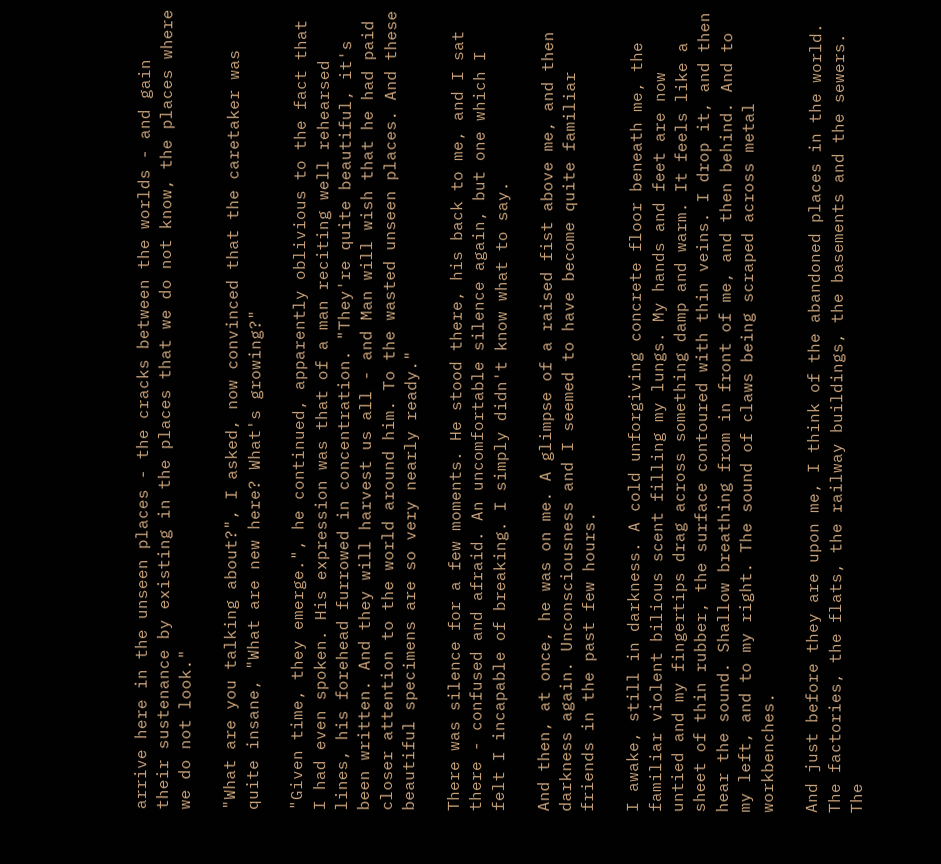arrive here in the unseen places - the cracks between the worlds - and gain their sustenance by existing in the places that we do not know, the places where we do not look."

"What are you talking about?", I asked, now convinced that the caretaker was quite insane, "What are new here? What's growing?"

"Given time, they emerge.", he continued, apparently oblivious to the fact that I had even spoken. His expression was that of a man reciting well rehearsed lines, his forehead furrowed in concentration. "They're quite beautiful, it's been written. And they will harvest us all - and Man will wish that he had paid closer attention to the world around him. To the wasted unseen places. And these beautiful specimens are so very nearly ready."

There was silence for a few moments. He stood there, his back to me, and I sat there - confused and afraid. An uncomfortable silence again, but one which I felt I incapable of breaking. I simply didn't know what to say.

And then, at once, he was on me. A glimpse of a raised fist above me, and then darkness again. Unconsciousness and I seemed to have become quite familiar friends in the past few hours.

I awake, still in darkness. A cold unforgiving concrete floor beneath me, the familiar violent bilious scent filling my lungs. My hands and feet are now untied and my fingertips drag across something damp and warm. It feels like a sheet of thin rubber, the surface contoured with thin veins. I drop it, and then hear the sound. Shallow breathing from in front of me, and then behind. And to my left, and to my right. The sound of claws being scraped across metal workbenches.

And just before they are upon me, I think of the abandoned places in the world. The factories, the flats, the railway buildings, the basements and the sewers. The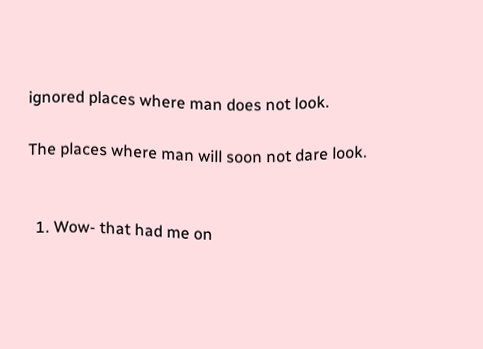ignored places where man does not look.

The places where man will soon not dare look.


  1. Wow- that had me on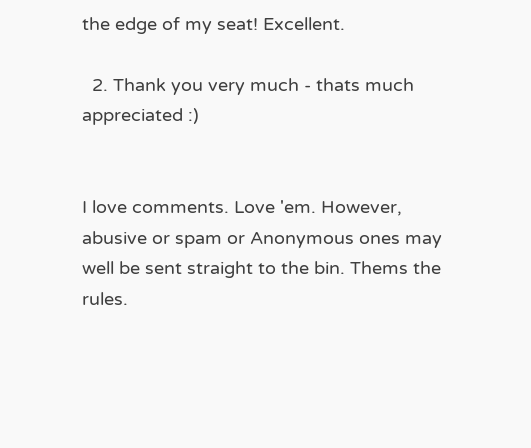the edge of my seat! Excellent.

  2. Thank you very much - thats much appreciated :)


I love comments. Love 'em. However, abusive or spam or Anonymous ones may well be sent straight to the bin. Thems the rules.